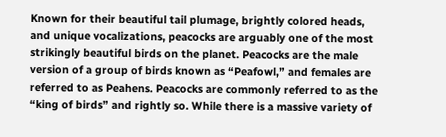Known for their beautiful tail plumage, brightly colored heads, and unique vocalizations, peacocks are arguably one of the most strikingly beautiful birds on the planet. Peacocks are the male version of a group of birds known as “Peafowl,” and females are referred to as Peahens. Peacocks are commonly referred to as the “king of birds” and rightly so. While there is a massive variety of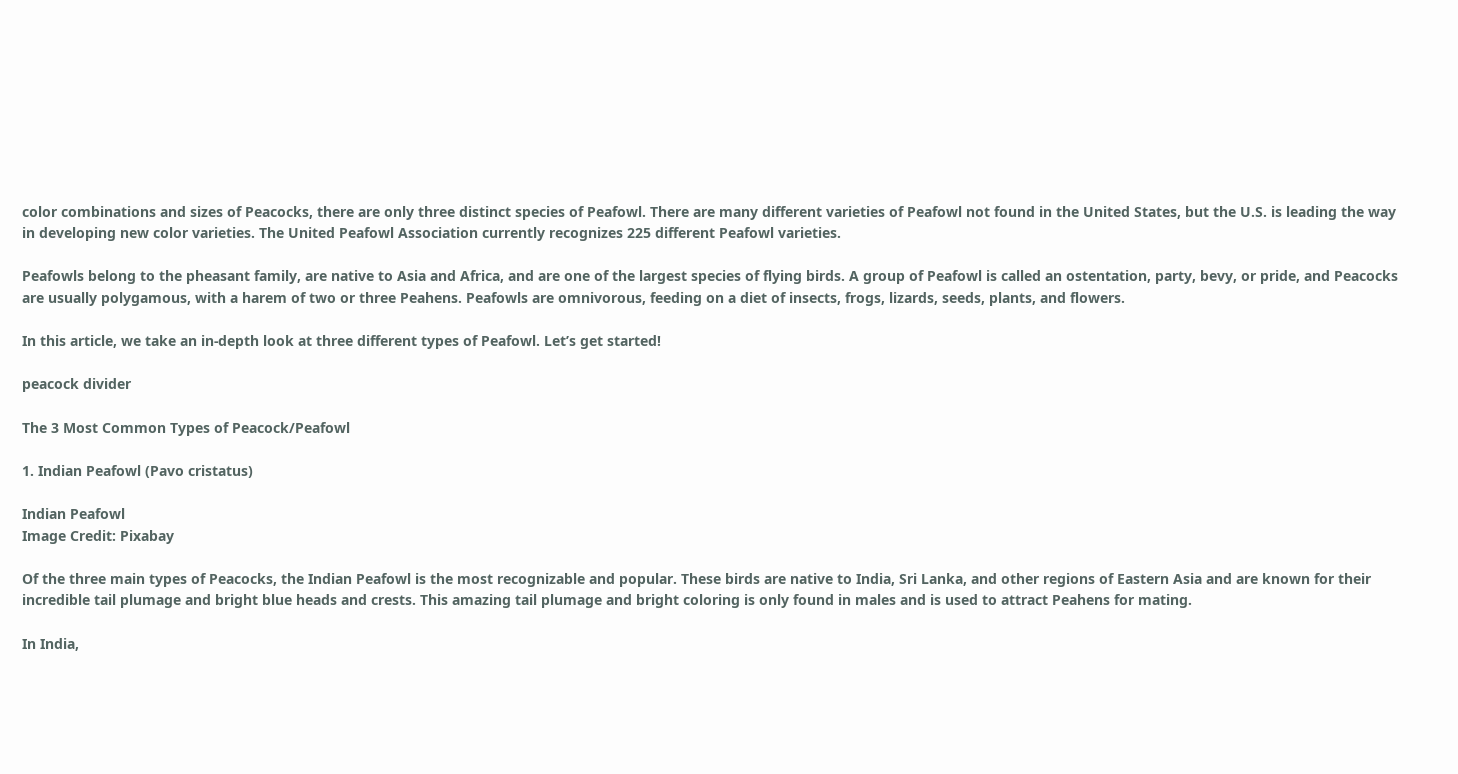color combinations and sizes of Peacocks, there are only three distinct species of Peafowl. There are many different varieties of Peafowl not found in the United States, but the U.S. is leading the way in developing new color varieties. The United Peafowl Association currently recognizes 225 different Peafowl varieties.

Peafowls belong to the pheasant family, are native to Asia and Africa, and are one of the largest species of flying birds. A group of Peafowl is called an ostentation, party, bevy, or pride, and Peacocks are usually polygamous, with a harem of two or three Peahens. Peafowls are omnivorous, feeding on a diet of insects, frogs, lizards, seeds, plants, and flowers.

In this article, we take an in-depth look at three different types of Peafowl. Let’s get started!

peacock divider

The 3 Most Common Types of Peacock/Peafowl

1. Indian Peafowl (Pavo cristatus)

Indian Peafowl
Image Credit: Pixabay

Of the three main types of Peacocks, the Indian Peafowl is the most recognizable and popular. These birds are native to India, Sri Lanka, and other regions of Eastern Asia and are known for their incredible tail plumage and bright blue heads and crests. This amazing tail plumage and bright coloring is only found in males and is used to attract Peahens for mating.

In India,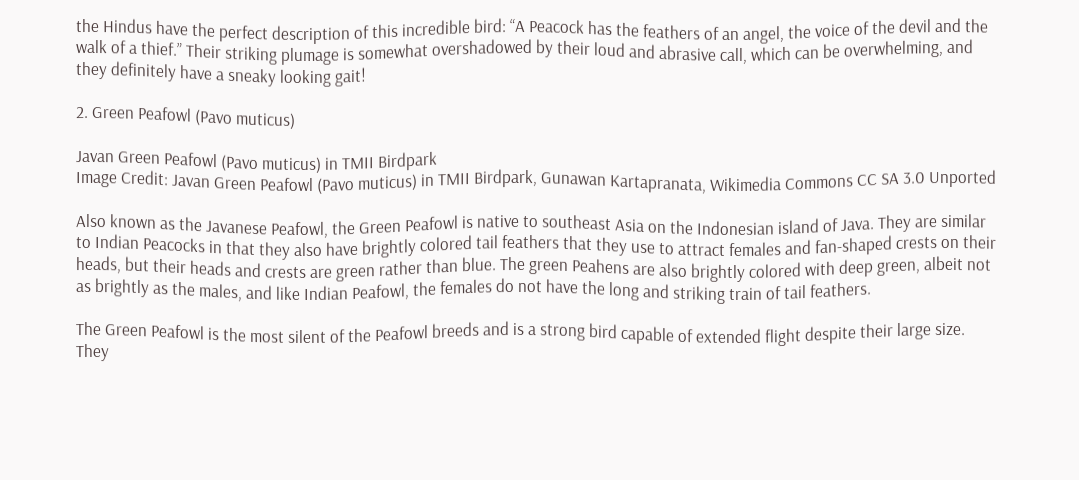the Hindus have the perfect description of this incredible bird: “A Peacock has the feathers of an angel, the voice of the devil and the walk of a thief.” Their striking plumage is somewhat overshadowed by their loud and abrasive call, which can be overwhelming, and they definitely have a sneaky looking gait!

2. Green Peafowl (Pavo muticus)

Javan Green Peafowl (Pavo muticus) in TMII Birdpark
Image Credit: Javan Green Peafowl (Pavo muticus) in TMII Birdpark, Gunawan Kartapranata, Wikimedia Commons CC SA 3.0 Unported

Also known as the Javanese Peafowl, the Green Peafowl is native to southeast Asia on the Indonesian island of Java. They are similar to Indian Peacocks in that they also have brightly colored tail feathers that they use to attract females and fan-shaped crests on their heads, but their heads and crests are green rather than blue. The green Peahens are also brightly colored with deep green, albeit not as brightly as the males, and like Indian Peafowl, the females do not have the long and striking train of tail feathers.

The Green Peafowl is the most silent of the Peafowl breeds and is a strong bird capable of extended flight despite their large size. They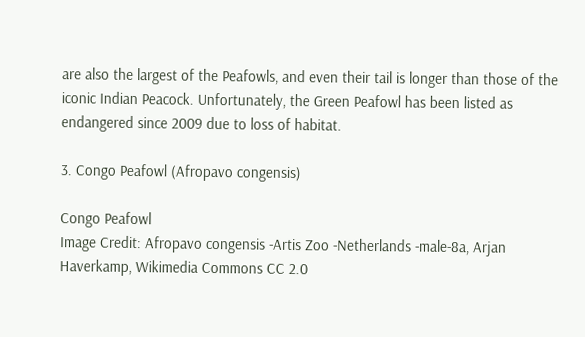are also the largest of the Peafowls, and even their tail is longer than those of the iconic Indian Peacock. Unfortunately, the Green Peafowl has been listed as endangered since 2009 due to loss of habitat.

3. Congo Peafowl (Afropavo congensis)

Congo Peafowl
Image Credit: Afropavo congensis -Artis Zoo -Netherlands -male-8a, Arjan Haverkamp, Wikimedia Commons CC 2.0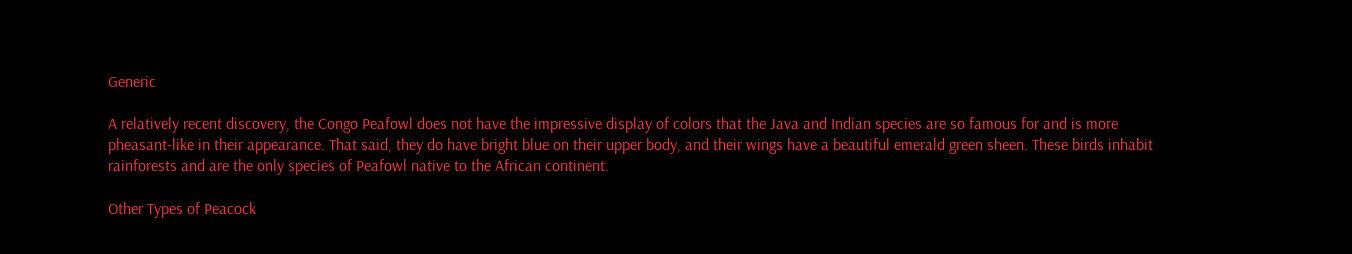Generic

A relatively recent discovery, the Congo Peafowl does not have the impressive display of colors that the Java and Indian species are so famous for and is more pheasant-like in their appearance. That said, they do have bright blue on their upper body, and their wings have a beautiful emerald green sheen. These birds inhabit rainforests and are the only species of Peafowl native to the African continent.

Other Types of Peacock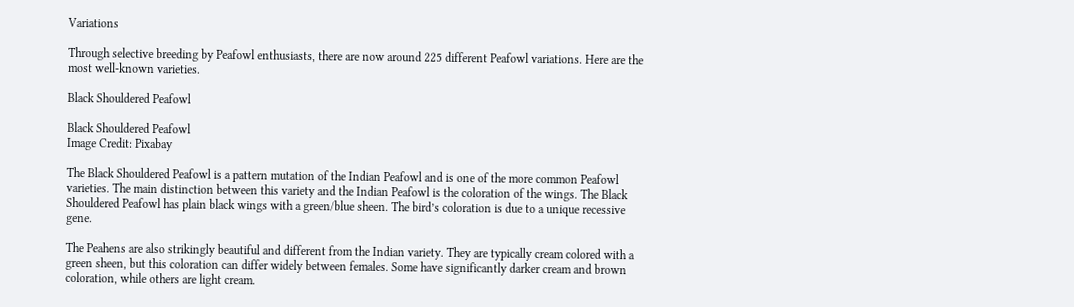Variations

Through selective breeding by Peafowl enthusiasts, there are now around 225 different Peafowl variations. Here are the most well-known varieties.

Black Shouldered Peafowl

Black Shouldered Peafowl
Image Credit: Pixabay

The Black Shouldered Peafowl is a pattern mutation of the Indian Peafowl and is one of the more common Peafowl varieties. The main distinction between this variety and the Indian Peafowl is the coloration of the wings. The Black Shouldered Peafowl has plain black wings with a green/blue sheen. The bird’s coloration is due to a unique recessive gene.

The Peahens are also strikingly beautiful and different from the Indian variety. They are typically cream colored with a green sheen, but this coloration can differ widely between females. Some have significantly darker cream and brown coloration, while others are light cream.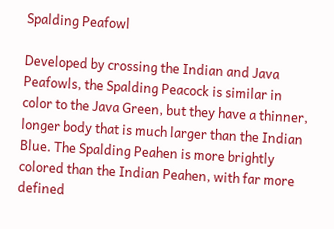Spalding Peafowl

Developed by crossing the Indian and Java Peafowls, the Spalding Peacock is similar in color to the Java Green, but they have a thinner, longer body that is much larger than the Indian Blue. The Spalding Peahen is more brightly colored than the Indian Peahen, with far more defined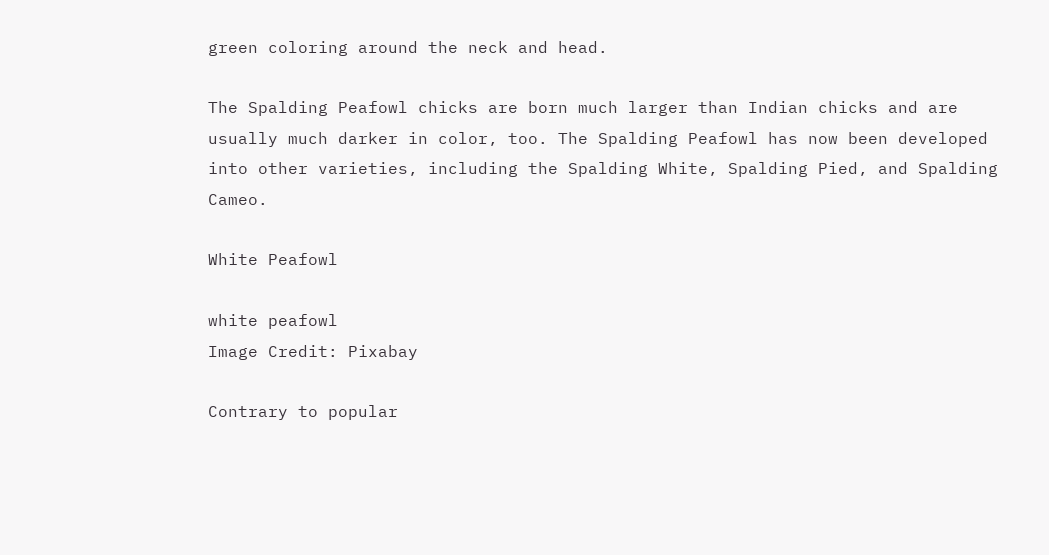green coloring around the neck and head.

The Spalding Peafowl chicks are born much larger than Indian chicks and are usually much darker in color, too. The Spalding Peafowl has now been developed into other varieties, including the Spalding White, Spalding Pied, and Spalding Cameo.

White Peafowl

white peafowl
Image Credit: Pixabay

Contrary to popular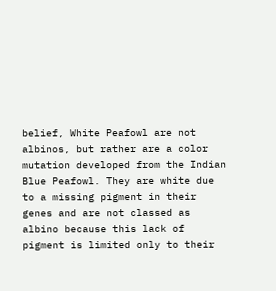belief, White Peafowl are not albinos, but rather are a color mutation developed from the Indian Blue Peafowl. They are white due to a missing pigment in their genes and are not classed as albino because this lack of pigment is limited only to their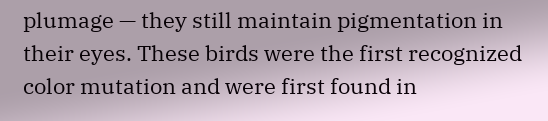plumage — they still maintain pigmentation in their eyes. These birds were the first recognized color mutation and were first found in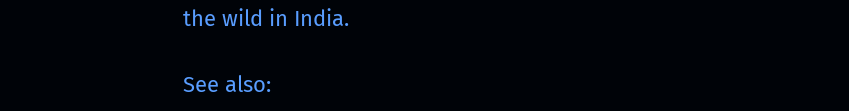the wild in India.

See also: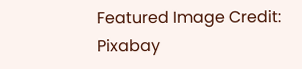Featured Image Credit: Pixabay